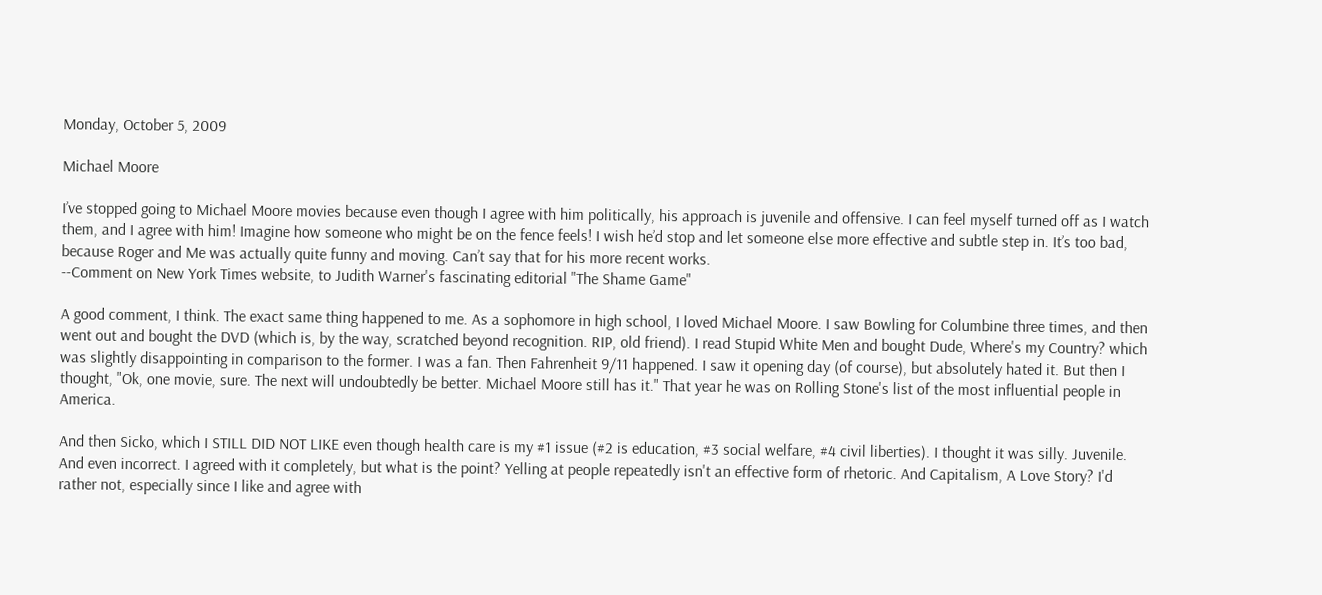Monday, October 5, 2009

Michael Moore

I’ve stopped going to Michael Moore movies because even though I agree with him politically, his approach is juvenile and offensive. I can feel myself turned off as I watch them, and I agree with him! Imagine how someone who might be on the fence feels! I wish he’d stop and let someone else more effective and subtle step in. It’s too bad, because Roger and Me was actually quite funny and moving. Can’t say that for his more recent works.
--Comment on New York Times website, to Judith Warner's fascinating editorial "The Shame Game"

A good comment, I think. The exact same thing happened to me. As a sophomore in high school, I loved Michael Moore. I saw Bowling for Columbine three times, and then went out and bought the DVD (which is, by the way, scratched beyond recognition. RIP, old friend). I read Stupid White Men and bought Dude, Where's my Country? which was slightly disappointing in comparison to the former. I was a fan. Then Fahrenheit 9/11 happened. I saw it opening day (of course), but absolutely hated it. But then I thought, "Ok, one movie, sure. The next will undoubtedly be better. Michael Moore still has it." That year he was on Rolling Stone's list of the most influential people in America.

And then Sicko, which I STILL DID NOT LIKE even though health care is my #1 issue (#2 is education, #3 social welfare, #4 civil liberties). I thought it was silly. Juvenile. And even incorrect. I agreed with it completely, but what is the point? Yelling at people repeatedly isn't an effective form of rhetoric. And Capitalism, A Love Story? I'd rather not, especially since I like and agree with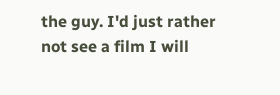the guy. I'd just rather not see a film I will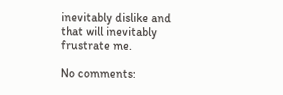inevitably dislike and that will inevitably frustrate me.

No comments: